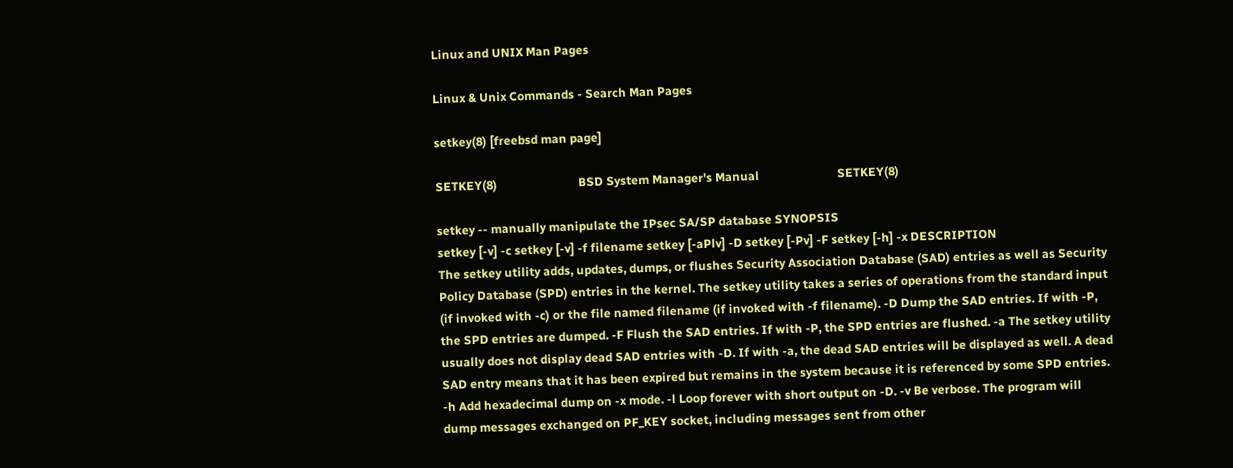Linux and UNIX Man Pages

Linux & Unix Commands - Search Man Pages

setkey(8) [freebsd man page]

SETKEY(8)                           BSD System Manager's Manual                          SETKEY(8)

setkey -- manually manipulate the IPsec SA/SP database SYNOPSIS
setkey [-v] -c setkey [-v] -f filename setkey [-aPlv] -D setkey [-Pv] -F setkey [-h] -x DESCRIPTION
The setkey utility adds, updates, dumps, or flushes Security Association Database (SAD) entries as well as Security Policy Database (SPD) entries in the kernel. The setkey utility takes a series of operations from the standard input (if invoked with -c) or the file named filename (if invoked with -f filename). -D Dump the SAD entries. If with -P, the SPD entries are dumped. -F Flush the SAD entries. If with -P, the SPD entries are flushed. -a The setkey utility usually does not display dead SAD entries with -D. If with -a, the dead SAD entries will be displayed as well. A dead SAD entry means that it has been expired but remains in the system because it is referenced by some SPD entries. -h Add hexadecimal dump on -x mode. -l Loop forever with short output on -D. -v Be verbose. The program will dump messages exchanged on PF_KEY socket, including messages sent from other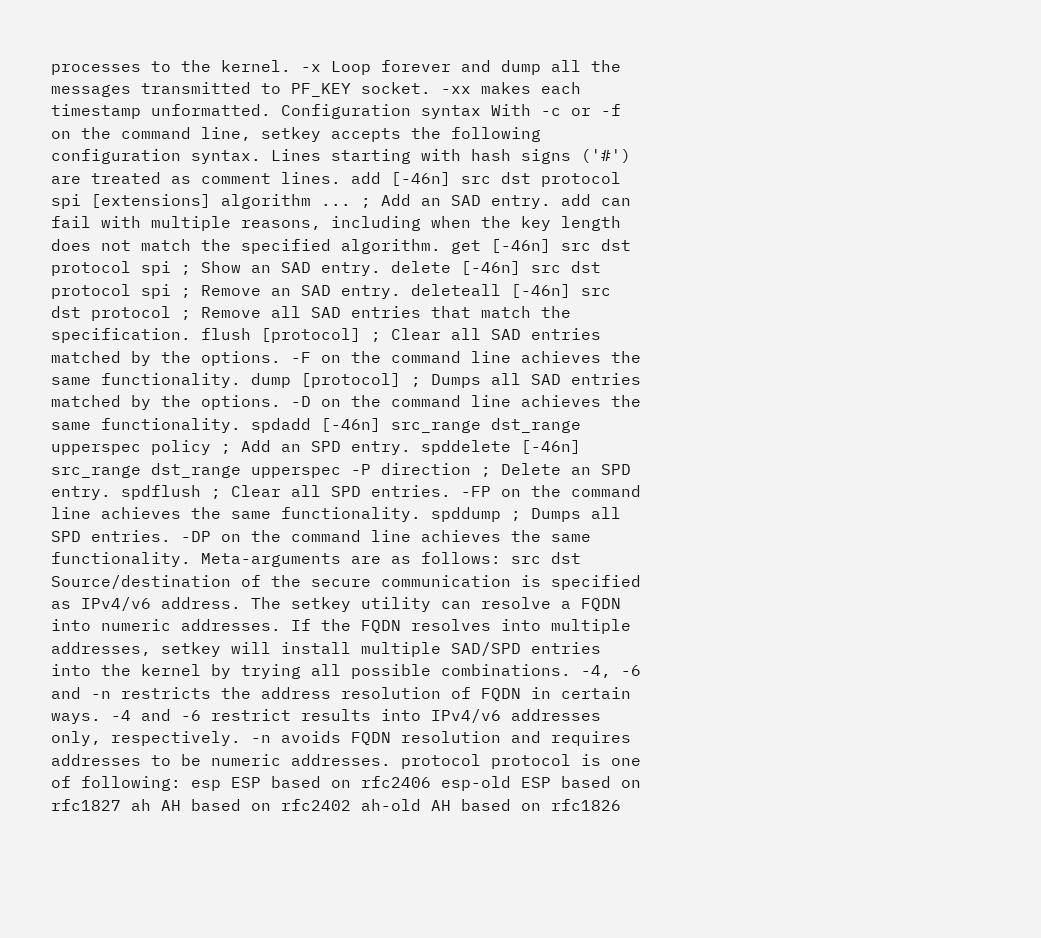processes to the kernel. -x Loop forever and dump all the messages transmitted to PF_KEY socket. -xx makes each timestamp unformatted. Configuration syntax With -c or -f on the command line, setkey accepts the following configuration syntax. Lines starting with hash signs ('#') are treated as comment lines. add [-46n] src dst protocol spi [extensions] algorithm ... ; Add an SAD entry. add can fail with multiple reasons, including when the key length does not match the specified algorithm. get [-46n] src dst protocol spi ; Show an SAD entry. delete [-46n] src dst protocol spi ; Remove an SAD entry. deleteall [-46n] src dst protocol ; Remove all SAD entries that match the specification. flush [protocol] ; Clear all SAD entries matched by the options. -F on the command line achieves the same functionality. dump [protocol] ; Dumps all SAD entries matched by the options. -D on the command line achieves the same functionality. spdadd [-46n] src_range dst_range upperspec policy ; Add an SPD entry. spddelete [-46n] src_range dst_range upperspec -P direction ; Delete an SPD entry. spdflush ; Clear all SPD entries. -FP on the command line achieves the same functionality. spddump ; Dumps all SPD entries. -DP on the command line achieves the same functionality. Meta-arguments are as follows: src dst Source/destination of the secure communication is specified as IPv4/v6 address. The setkey utility can resolve a FQDN into numeric addresses. If the FQDN resolves into multiple addresses, setkey will install multiple SAD/SPD entries into the kernel by trying all possible combinations. -4, -6 and -n restricts the address resolution of FQDN in certain ways. -4 and -6 restrict results into IPv4/v6 addresses only, respectively. -n avoids FQDN resolution and requires addresses to be numeric addresses. protocol protocol is one of following: esp ESP based on rfc2406 esp-old ESP based on rfc1827 ah AH based on rfc2402 ah-old AH based on rfc1826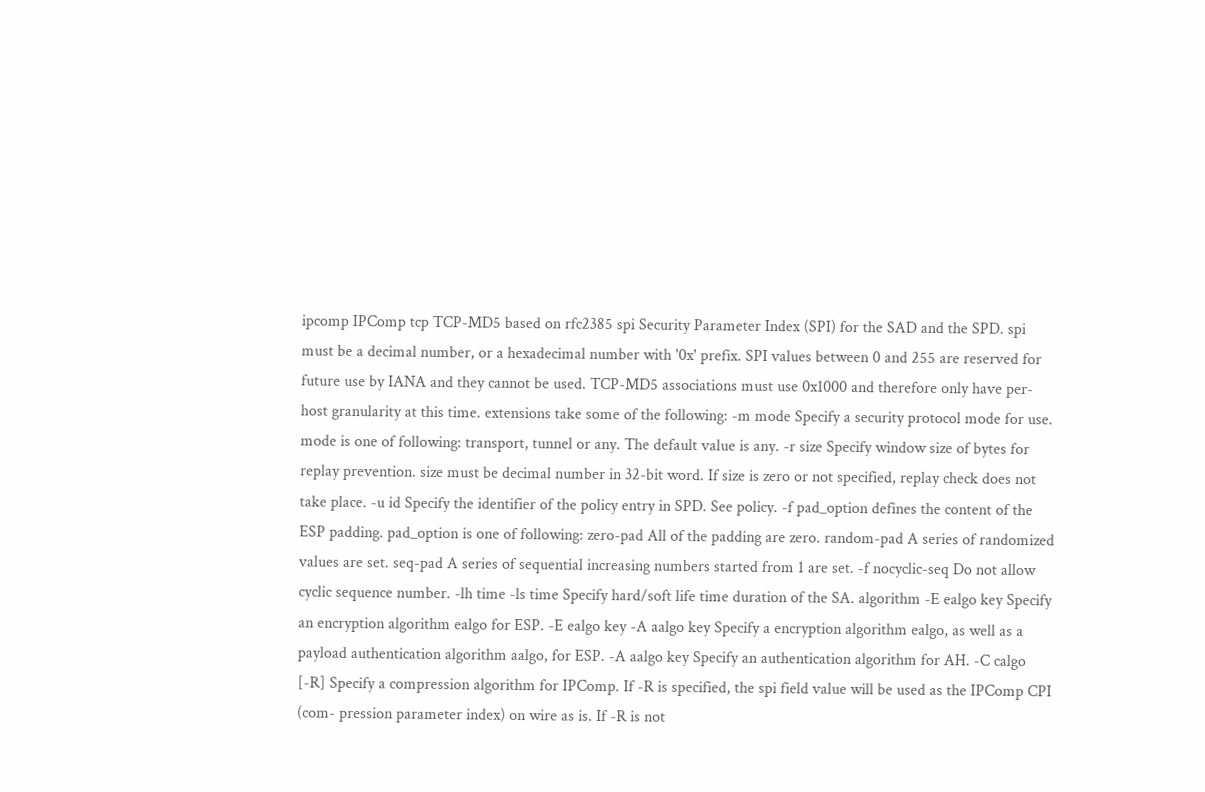ipcomp IPComp tcp TCP-MD5 based on rfc2385 spi Security Parameter Index (SPI) for the SAD and the SPD. spi must be a decimal number, or a hexadecimal number with '0x' prefix. SPI values between 0 and 255 are reserved for future use by IANA and they cannot be used. TCP-MD5 associations must use 0x1000 and therefore only have per-host granularity at this time. extensions take some of the following: -m mode Specify a security protocol mode for use. mode is one of following: transport, tunnel or any. The default value is any. -r size Specify window size of bytes for replay prevention. size must be decimal number in 32-bit word. If size is zero or not specified, replay check does not take place. -u id Specify the identifier of the policy entry in SPD. See policy. -f pad_option defines the content of the ESP padding. pad_option is one of following: zero-pad All of the padding are zero. random-pad A series of randomized values are set. seq-pad A series of sequential increasing numbers started from 1 are set. -f nocyclic-seq Do not allow cyclic sequence number. -lh time -ls time Specify hard/soft life time duration of the SA. algorithm -E ealgo key Specify an encryption algorithm ealgo for ESP. -E ealgo key -A aalgo key Specify a encryption algorithm ealgo, as well as a payload authentication algorithm aalgo, for ESP. -A aalgo key Specify an authentication algorithm for AH. -C calgo [-R] Specify a compression algorithm for IPComp. If -R is specified, the spi field value will be used as the IPComp CPI (com- pression parameter index) on wire as is. If -R is not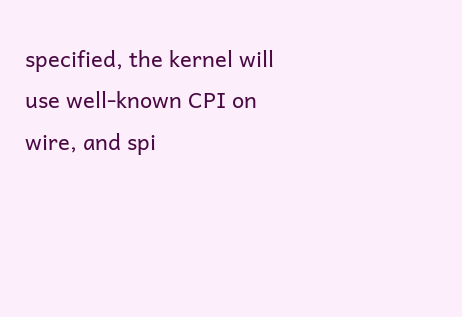specified, the kernel will use well-known CPI on wire, and spi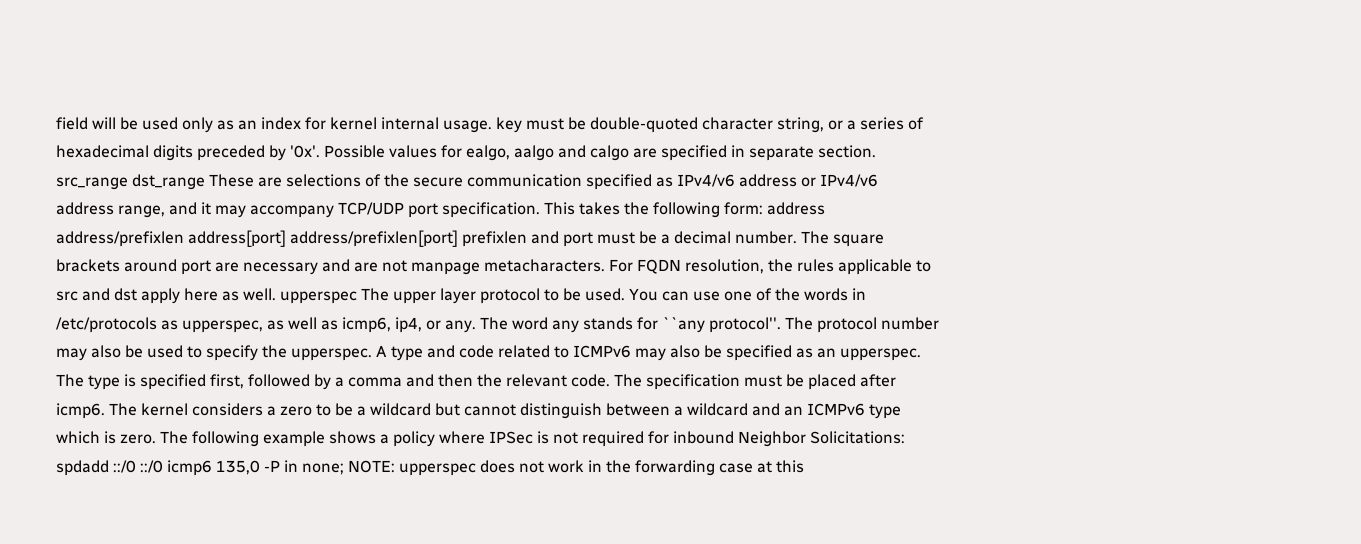field will be used only as an index for kernel internal usage. key must be double-quoted character string, or a series of hexadecimal digits preceded by '0x'. Possible values for ealgo, aalgo and calgo are specified in separate section. src_range dst_range These are selections of the secure communication specified as IPv4/v6 address or IPv4/v6 address range, and it may accompany TCP/UDP port specification. This takes the following form: address address/prefixlen address[port] address/prefixlen[port] prefixlen and port must be a decimal number. The square brackets around port are necessary and are not manpage metacharacters. For FQDN resolution, the rules applicable to src and dst apply here as well. upperspec The upper layer protocol to be used. You can use one of the words in /etc/protocols as upperspec, as well as icmp6, ip4, or any. The word any stands for ``any protocol''. The protocol number may also be used to specify the upperspec. A type and code related to ICMPv6 may also be specified as an upperspec. The type is specified first, followed by a comma and then the relevant code. The specification must be placed after icmp6. The kernel considers a zero to be a wildcard but cannot distinguish between a wildcard and an ICMPv6 type which is zero. The following example shows a policy where IPSec is not required for inbound Neighbor Solicitations: spdadd ::/0 ::/0 icmp6 135,0 -P in none; NOTE: upperspec does not work in the forwarding case at this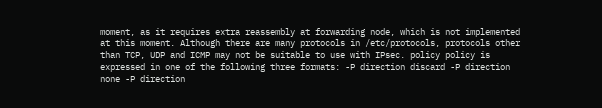moment, as it requires extra reassembly at forwarding node, which is not implemented at this moment. Although there are many protocols in /etc/protocols, protocols other than TCP, UDP and ICMP may not be suitable to use with IPsec. policy policy is expressed in one of the following three formats: -P direction discard -P direction none -P direction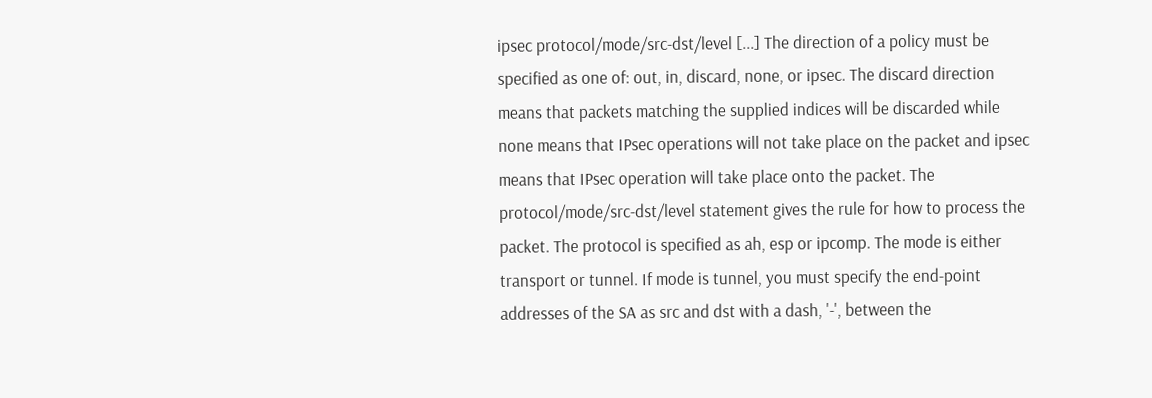ipsec protocol/mode/src-dst/level [...] The direction of a policy must be specified as one of: out, in, discard, none, or ipsec. The discard direction means that packets matching the supplied indices will be discarded while none means that IPsec operations will not take place on the packet and ipsec means that IPsec operation will take place onto the packet. The protocol/mode/src-dst/level statement gives the rule for how to process the packet. The protocol is specified as ah, esp or ipcomp. The mode is either transport or tunnel. If mode is tunnel, you must specify the end-point addresses of the SA as src and dst with a dash, '-', between the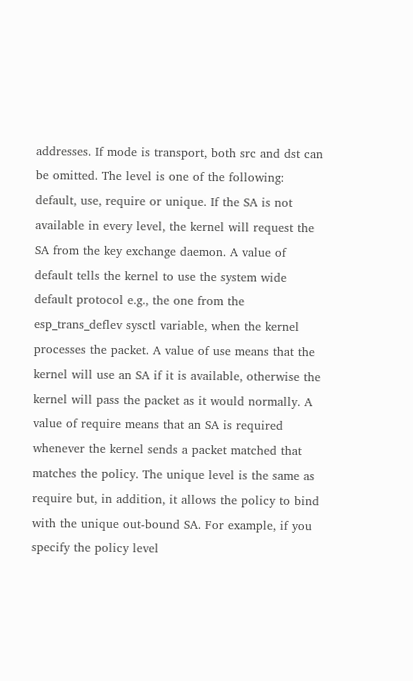addresses. If mode is transport, both src and dst can be omitted. The level is one of the following: default, use, require or unique. If the SA is not available in every level, the kernel will request the SA from the key exchange daemon. A value of default tells the kernel to use the system wide default protocol e.g., the one from the esp_trans_deflev sysctl variable, when the kernel processes the packet. A value of use means that the kernel will use an SA if it is available, otherwise the kernel will pass the packet as it would normally. A value of require means that an SA is required whenever the kernel sends a packet matched that matches the policy. The unique level is the same as require but, in addition, it allows the policy to bind with the unique out-bound SA. For example, if you specify the policy level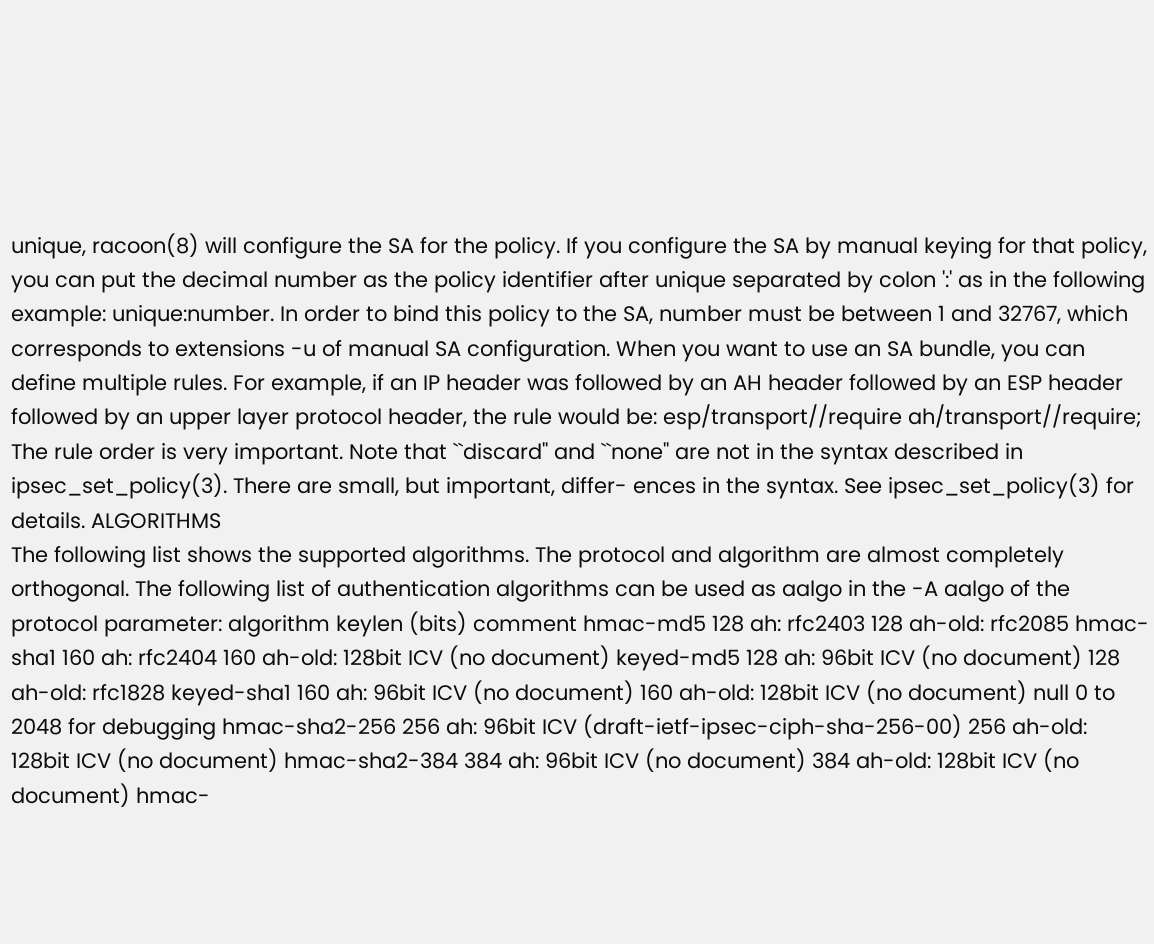unique, racoon(8) will configure the SA for the policy. If you configure the SA by manual keying for that policy, you can put the decimal number as the policy identifier after unique separated by colon ':' as in the following example: unique:number. In order to bind this policy to the SA, number must be between 1 and 32767, which corresponds to extensions -u of manual SA configuration. When you want to use an SA bundle, you can define multiple rules. For example, if an IP header was followed by an AH header followed by an ESP header followed by an upper layer protocol header, the rule would be: esp/transport//require ah/transport//require; The rule order is very important. Note that ``discard'' and ``none'' are not in the syntax described in ipsec_set_policy(3). There are small, but important, differ- ences in the syntax. See ipsec_set_policy(3) for details. ALGORITHMS
The following list shows the supported algorithms. The protocol and algorithm are almost completely orthogonal. The following list of authentication algorithms can be used as aalgo in the -A aalgo of the protocol parameter: algorithm keylen (bits) comment hmac-md5 128 ah: rfc2403 128 ah-old: rfc2085 hmac-sha1 160 ah: rfc2404 160 ah-old: 128bit ICV (no document) keyed-md5 128 ah: 96bit ICV (no document) 128 ah-old: rfc1828 keyed-sha1 160 ah: 96bit ICV (no document) 160 ah-old: 128bit ICV (no document) null 0 to 2048 for debugging hmac-sha2-256 256 ah: 96bit ICV (draft-ietf-ipsec-ciph-sha-256-00) 256 ah-old: 128bit ICV (no document) hmac-sha2-384 384 ah: 96bit ICV (no document) 384 ah-old: 128bit ICV (no document) hmac-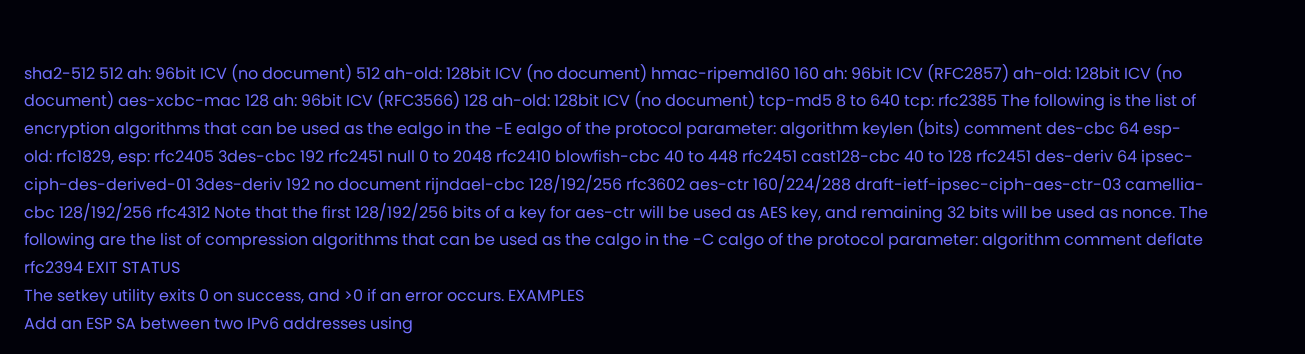sha2-512 512 ah: 96bit ICV (no document) 512 ah-old: 128bit ICV (no document) hmac-ripemd160 160 ah: 96bit ICV (RFC2857) ah-old: 128bit ICV (no document) aes-xcbc-mac 128 ah: 96bit ICV (RFC3566) 128 ah-old: 128bit ICV (no document) tcp-md5 8 to 640 tcp: rfc2385 The following is the list of encryption algorithms that can be used as the ealgo in the -E ealgo of the protocol parameter: algorithm keylen (bits) comment des-cbc 64 esp-old: rfc1829, esp: rfc2405 3des-cbc 192 rfc2451 null 0 to 2048 rfc2410 blowfish-cbc 40 to 448 rfc2451 cast128-cbc 40 to 128 rfc2451 des-deriv 64 ipsec-ciph-des-derived-01 3des-deriv 192 no document rijndael-cbc 128/192/256 rfc3602 aes-ctr 160/224/288 draft-ietf-ipsec-ciph-aes-ctr-03 camellia-cbc 128/192/256 rfc4312 Note that the first 128/192/256 bits of a key for aes-ctr will be used as AES key, and remaining 32 bits will be used as nonce. The following are the list of compression algorithms that can be used as the calgo in the -C calgo of the protocol parameter: algorithm comment deflate rfc2394 EXIT STATUS
The setkey utility exits 0 on success, and >0 if an error occurs. EXAMPLES
Add an ESP SA between two IPv6 addresses using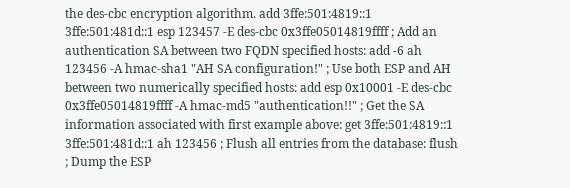the des-cbc encryption algorithm. add 3ffe:501:4819::1 3ffe:501:481d::1 esp 123457 -E des-cbc 0x3ffe05014819ffff ; Add an authentication SA between two FQDN specified hosts: add -6 ah 123456 -A hmac-sha1 "AH SA configuration!" ; Use both ESP and AH between two numerically specified hosts: add esp 0x10001 -E des-cbc 0x3ffe05014819ffff -A hmac-md5 "authentication!!" ; Get the SA information associated with first example above: get 3ffe:501:4819::1 3ffe:501:481d::1 ah 123456 ; Flush all entries from the database: flush ; Dump the ESP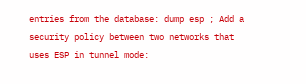entries from the database: dump esp ; Add a security policy between two networks that uses ESP in tunnel mode: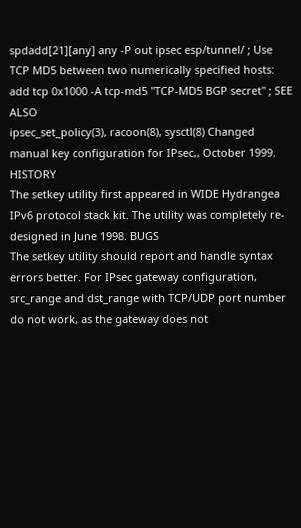spdadd[21][any] any -P out ipsec esp/tunnel/ ; Use TCP MD5 between two numerically specified hosts: add tcp 0x1000 -A tcp-md5 "TCP-MD5 BGP secret" ; SEE ALSO
ipsec_set_policy(3), racoon(8), sysctl(8) Changed manual key configuration for IPsec,, October 1999. HISTORY
The setkey utility first appeared in WIDE Hydrangea IPv6 protocol stack kit. The utility was completely re-designed in June 1998. BUGS
The setkey utility should report and handle syntax errors better. For IPsec gateway configuration, src_range and dst_range with TCP/UDP port number do not work, as the gateway does not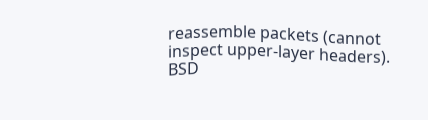reassemble packets (cannot inspect upper-layer headers). BSD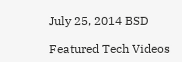July 25, 2014 BSD

Featured Tech Videos